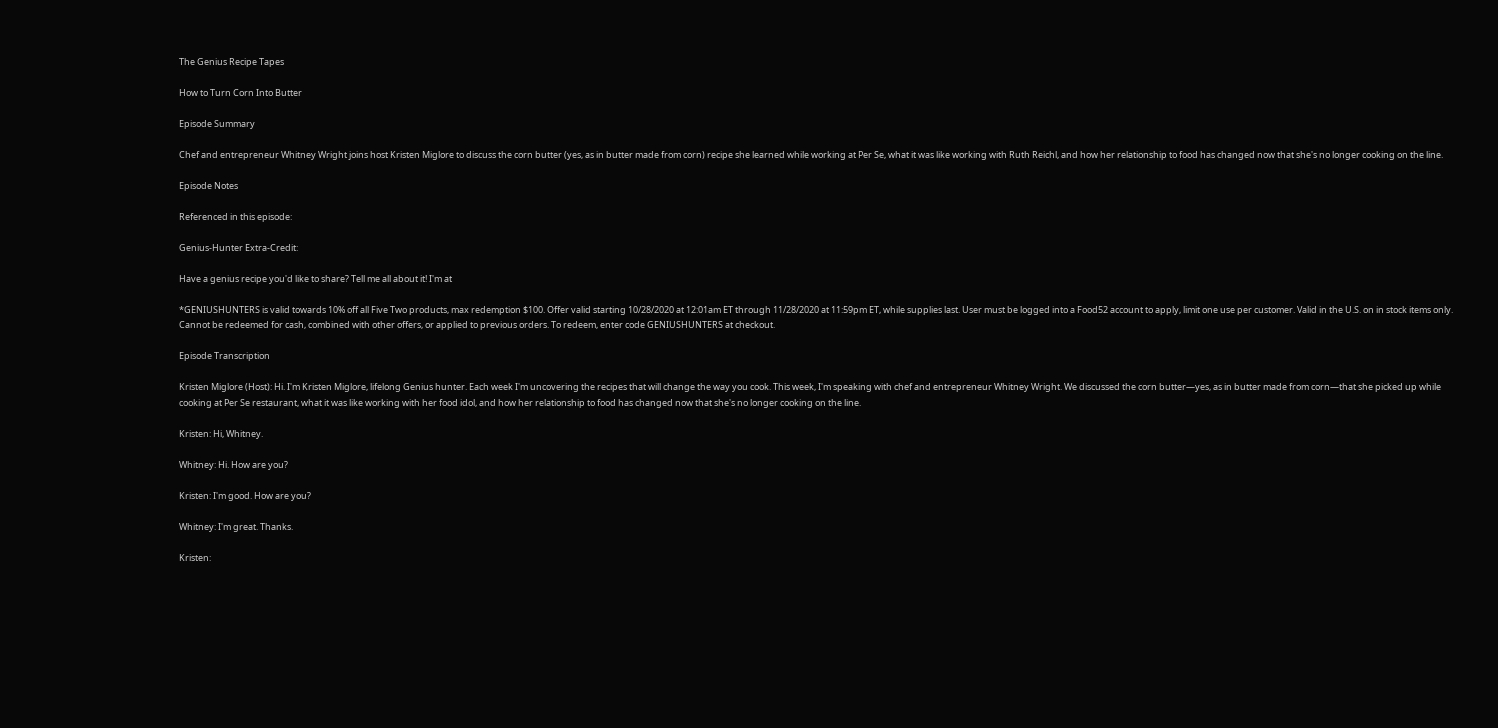The Genius Recipe Tapes

How to Turn Corn Into Butter

Episode Summary

Chef and entrepreneur Whitney Wright joins host Kristen Miglore to discuss the corn butter (yes, as in butter made from corn) recipe she learned while working at Per Se, what it was like working with Ruth Reichl, and how her relationship to food has changed now that she's no longer cooking on the line.

Episode Notes

Referenced in this episode:

Genius-Hunter Extra-Credit:

Have a genius recipe you'd like to share? Tell me all about it! I'm at

*GENIUSHUNTERS is valid towards 10% off all Five Two products, max redemption $100. Offer valid starting 10/28/2020 at 12:01am ET through 11/28/2020 at 11:59pm ET, while supplies last. User must be logged into a Food52 account to apply, limit one use per customer. Valid in the U.S. on in stock items only. Cannot be redeemed for cash, combined with other offers, or applied to previous orders. To redeem, enter code GENIUSHUNTERS at checkout.

Episode Transcription

Kristen Miglore (Host): Hi. I'm Kristen Miglore, lifelong Genius hunter. Each week I'm uncovering the recipes that will change the way you cook. This week, I'm speaking with chef and entrepreneur Whitney Wright. We discussed the corn butter—yes, as in butter made from corn—that she picked up while cooking at Per Se restaurant, what it was like working with her food idol, and how her relationship to food has changed now that she's no longer cooking on the line.

Kristen: Hi, Whitney.

Whitney: Hi. How are you?

Kristen: I'm good. How are you?

Whitney: I'm great. Thanks.

Kristen: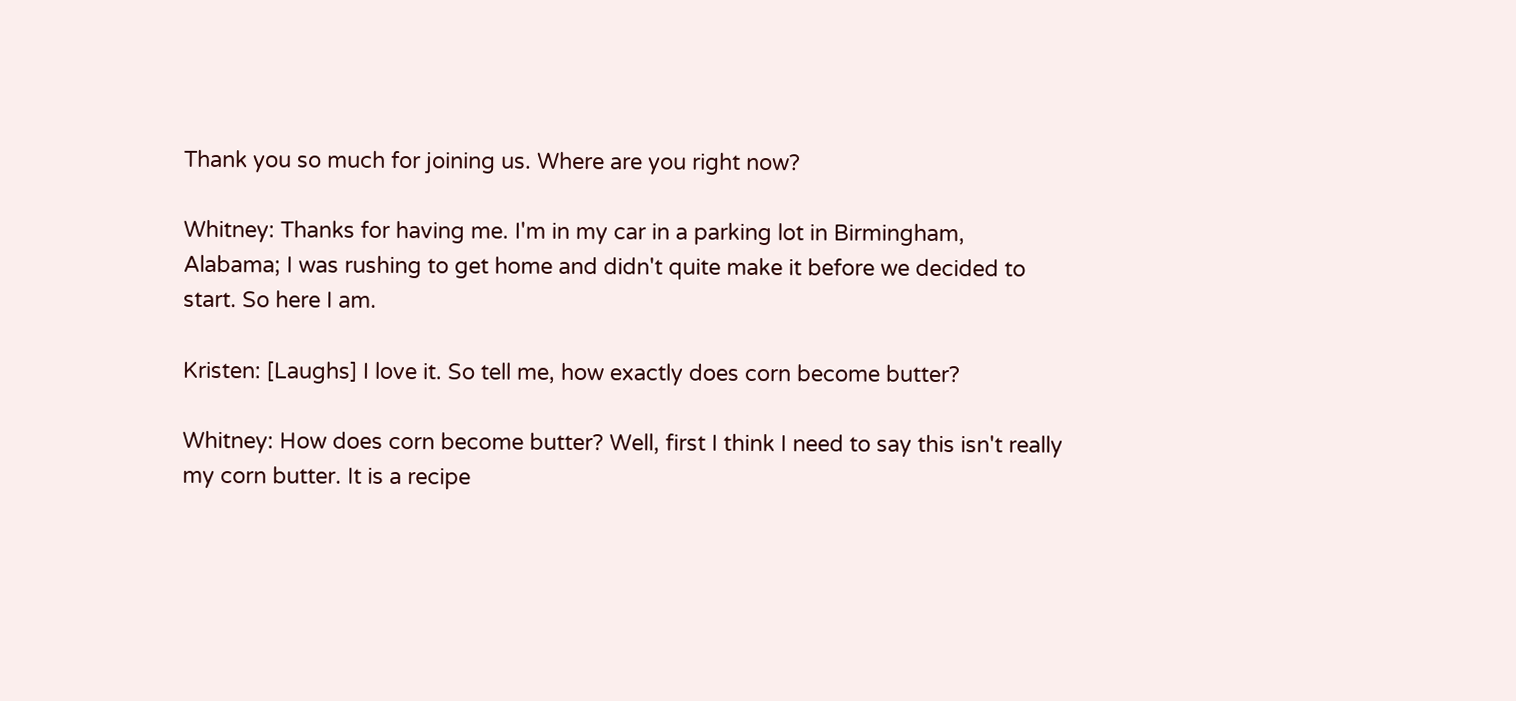Thank you so much for joining us. Where are you right now?

Whitney: Thanks for having me. I'm in my car in a parking lot in Birmingham, Alabama; I was rushing to get home and didn't quite make it before we decided to start. So here I am.

Kristen: [Laughs] I love it. So tell me, how exactly does corn become butter?

Whitney: How does corn become butter? Well, first I think I need to say this isn't really my corn butter. It is a recipe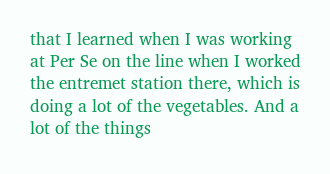that I learned when I was working at Per Se on the line when I worked the entremet station there, which is doing a lot of the vegetables. And a lot of the things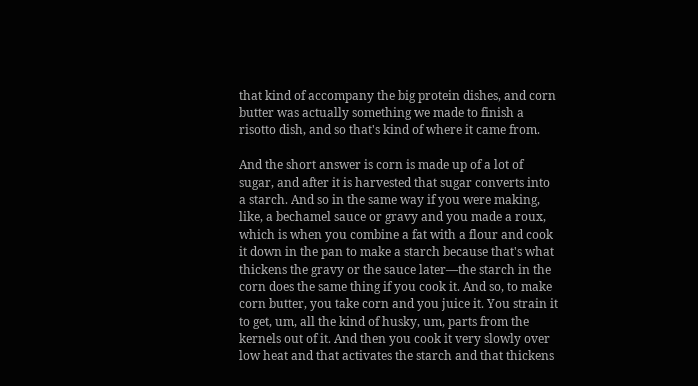that kind of accompany the big protein dishes, and corn butter was actually something we made to finish a risotto dish, and so that's kind of where it came from.

And the short answer is corn is made up of a lot of sugar, and after it is harvested that sugar converts into a starch. And so in the same way if you were making, like, a bechamel sauce or gravy and you made a roux, which is when you combine a fat with a flour and cook it down in the pan to make a starch because that's what thickens the gravy or the sauce later—the starch in the corn does the same thing if you cook it. And so, to make corn butter, you take corn and you juice it. You strain it to get, um, all the kind of husky, um, parts from the kernels out of it. And then you cook it very slowly over low heat and that activates the starch and that thickens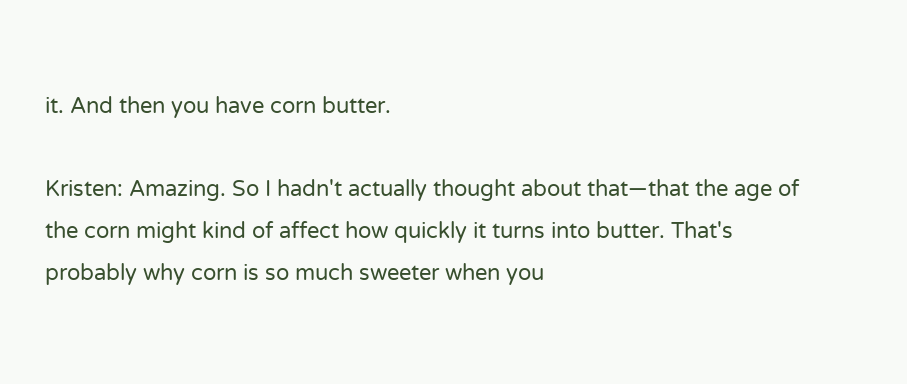it. And then you have corn butter.

Kristen: Amazing. So I hadn't actually thought about that—that the age of the corn might kind of affect how quickly it turns into butter. That's probably why corn is so much sweeter when you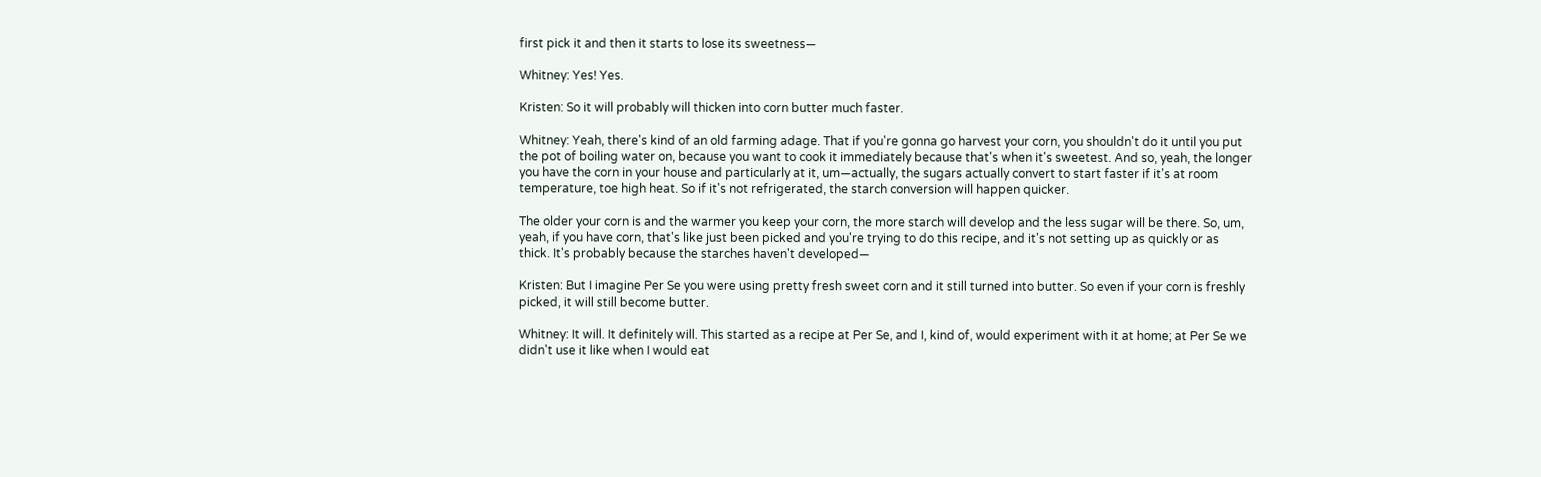first pick it and then it starts to lose its sweetness—

Whitney: Yes! Yes.

Kristen: So it will probably will thicken into corn butter much faster.

Whitney: Yeah, there's kind of an old farming adage. That if you're gonna go harvest your corn, you shouldn't do it until you put the pot of boiling water on, because you want to cook it immediately because that's when it's sweetest. And so, yeah, the longer you have the corn in your house and particularly at it, um—actually, the sugars actually convert to start faster if it's at room temperature, toe high heat. So if it's not refrigerated, the starch conversion will happen quicker.

The older your corn is and the warmer you keep your corn, the more starch will develop and the less sugar will be there. So, um, yeah, if you have corn, that's like just been picked and you're trying to do this recipe, and it's not setting up as quickly or as thick. It's probably because the starches haven't developed—

Kristen: But I imagine Per Se you were using pretty fresh sweet corn and it still turned into butter. So even if your corn is freshly picked, it will still become butter.

Whitney: It will. It definitely will. This started as a recipe at Per Se, and I, kind of, would experiment with it at home; at Per Se we didn't use it like when I would eat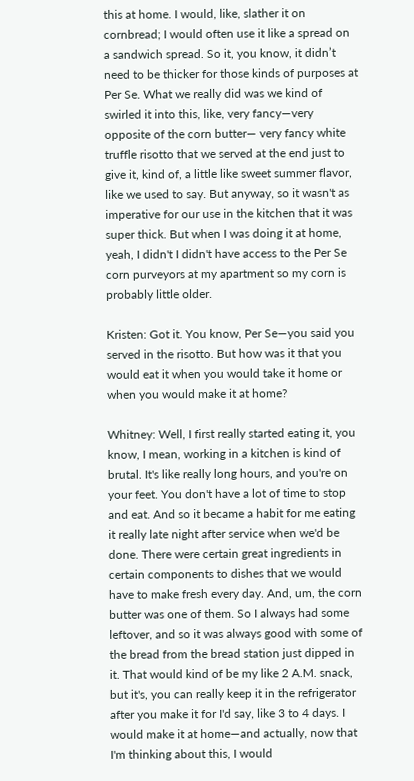this at home. I would, like, slather it on cornbread; I would often use it like a spread on a sandwich spread. So it, you know, it didn’t need to be thicker for those kinds of purposes at Per Se. What we really did was we kind of swirled it into this, like, very fancy—very opposite of the corn butter— very fancy white truffle risotto that we served at the end just to give it, kind of, a little like sweet summer flavor, like we used to say. But anyway, so it wasn't as imperative for our use in the kitchen that it was super thick. But when I was doing it at home, yeah, I didn't I didn't have access to the Per Se corn purveyors at my apartment so my corn is probably little older.

Kristen: Got it. You know, Per Se—you said you served in the risotto. But how was it that you would eat it when you would take it home or when you would make it at home?

Whitney: Well, I first really started eating it, you know, I mean, working in a kitchen is kind of brutal. It's like really long hours, and you're on your feet. You don't have a lot of time to stop and eat. And so it became a habit for me eating it really late night after service when we'd be done. There were certain great ingredients in certain components to dishes that we would have to make fresh every day. And, um, the corn butter was one of them. So I always had some leftover, and so it was always good with some of the bread from the bread station just dipped in it. That would kind of be my like 2 A.M. snack, but it's, you can really keep it in the refrigerator after you make it for I'd say, like 3 to 4 days. I would make it at home—and actually, now that I'm thinking about this, I would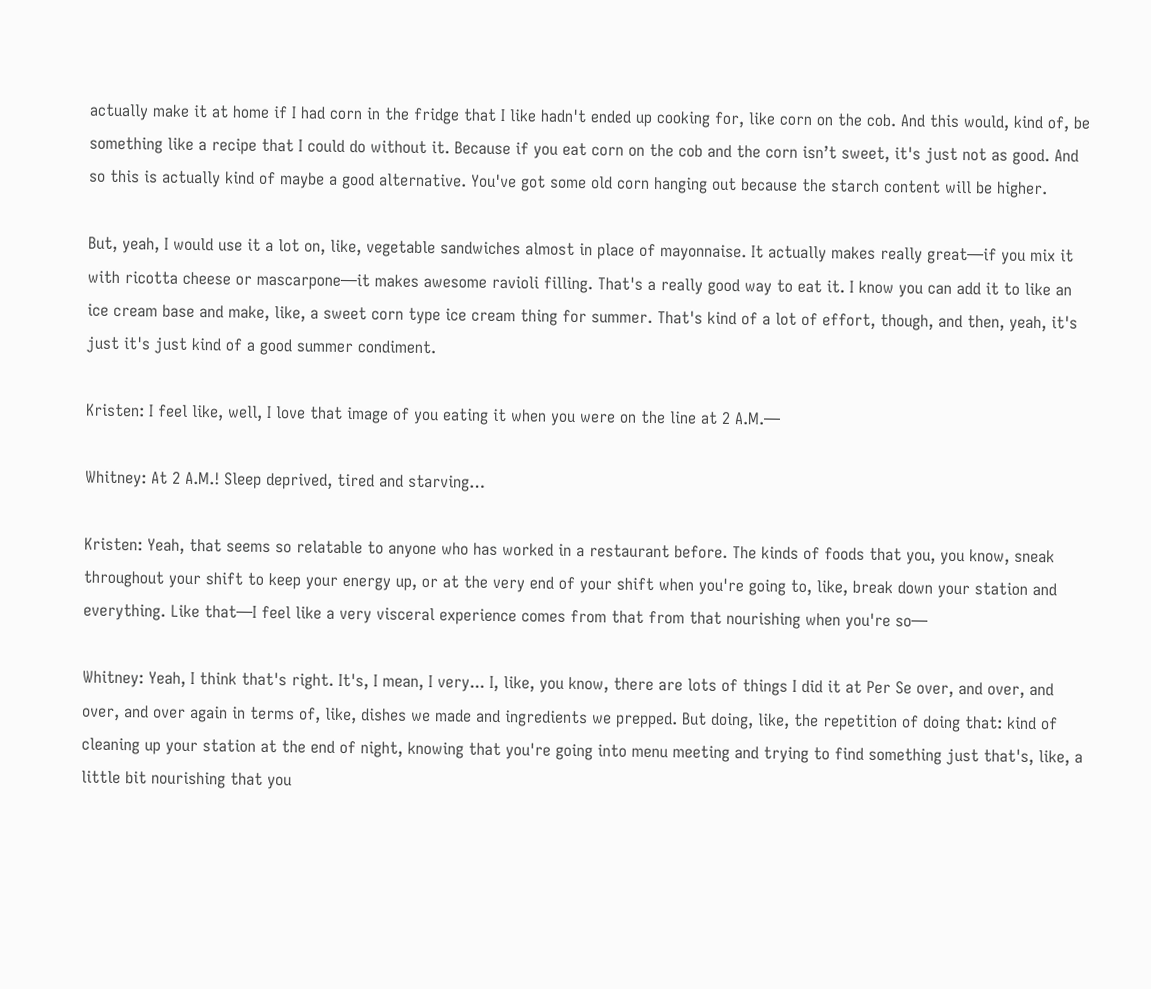actually make it at home if I had corn in the fridge that I like hadn't ended up cooking for, like corn on the cob. And this would, kind of, be something like a recipe that I could do without it. Because if you eat corn on the cob and the corn isn’t sweet, it's just not as good. And so this is actually kind of maybe a good alternative. You've got some old corn hanging out because the starch content will be higher.

But, yeah, I would use it a lot on, like, vegetable sandwiches almost in place of mayonnaise. It actually makes really great—if you mix it with ricotta cheese or mascarpone—it makes awesome ravioli filling. That's a really good way to eat it. I know you can add it to like an ice cream base and make, like, a sweet corn type ice cream thing for summer. That's kind of a lot of effort, though, and then, yeah, it's just it's just kind of a good summer condiment.

Kristen: I feel like, well, I love that image of you eating it when you were on the line at 2 A.M.—

Whitney: At 2 A.M.! Sleep deprived, tired and starving…

Kristen: Yeah, that seems so relatable to anyone who has worked in a restaurant before. The kinds of foods that you, you know, sneak throughout your shift to keep your energy up, or at the very end of your shift when you're going to, like, break down your station and everything. Like that—I feel like a very visceral experience comes from that from that nourishing when you're so—

Whitney: Yeah, I think that's right. It's, I mean, I very... I, like, you know, there are lots of things I did it at Per Se over, and over, and over, and over again in terms of, like, dishes we made and ingredients we prepped. But doing, like, the repetition of doing that: kind of cleaning up your station at the end of night, knowing that you're going into menu meeting and trying to find something just that's, like, a little bit nourishing that you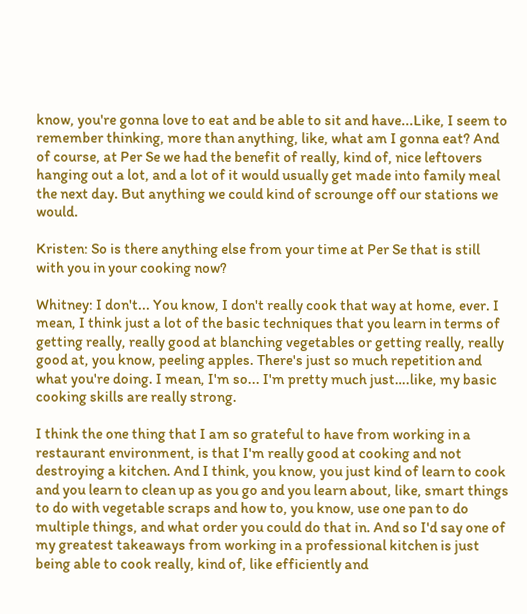know, you're gonna love to eat and be able to sit and have...Like, I seem to remember thinking, more than anything, like, what am I gonna eat? And of course, at Per Se we had the benefit of really, kind of, nice leftovers hanging out a lot, and a lot of it would usually get made into family meal the next day. But anything we could kind of scrounge off our stations we would.

Kristen: So is there anything else from your time at Per Se that is still with you in your cooking now?

Whitney: I don't... You know, I don't really cook that way at home, ever. I mean, I think just a lot of the basic techniques that you learn in terms of getting really, really good at blanching vegetables or getting really, really good at, you know, peeling apples. There's just so much repetition and what you're doing. I mean, I'm so... I'm pretty much just….like, my basic cooking skills are really strong.

I think the one thing that I am so grateful to have from working in a restaurant environment, is that I'm really good at cooking and not destroying a kitchen. And I think, you know, you just kind of learn to cook and you learn to clean up as you go and you learn about, like, smart things to do with vegetable scraps and how to, you know, use one pan to do multiple things, and what order you could do that in. And so I'd say one of my greatest takeaways from working in a professional kitchen is just being able to cook really, kind of, like efficiently and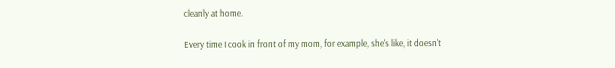cleanly at home.

Every time I cook in front of my mom, for example, she's like, it doesn't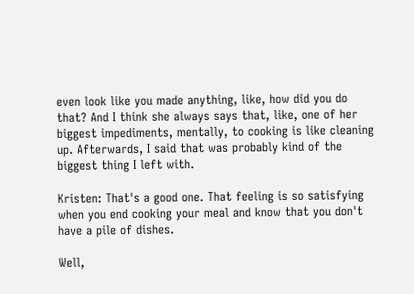even look like you made anything, like, how did you do that? And I think she always says that, like, one of her biggest impediments, mentally, to cooking is like cleaning up. Afterwards, I said that was probably kind of the biggest thing I left with.

Kristen: That's a good one. That feeling is so satisfying when you end cooking your meal and know that you don't have a pile of dishes.

Well,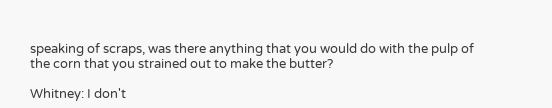speaking of scraps, was there anything that you would do with the pulp of the corn that you strained out to make the butter?

Whitney: I don't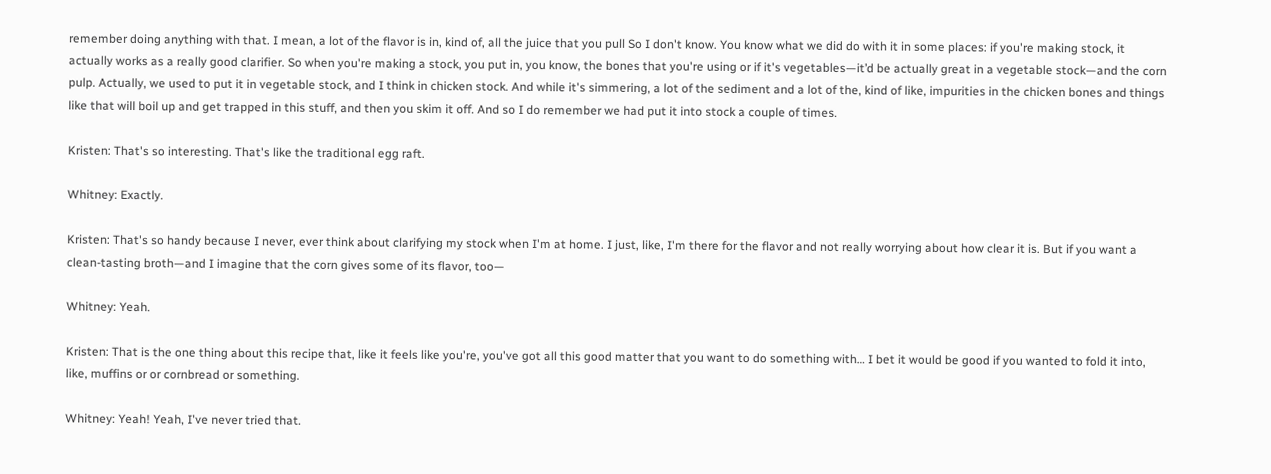remember doing anything with that. I mean, a lot of the flavor is in, kind of, all the juice that you pull So I don't know. You know what we did do with it in some places: if you're making stock, it actually works as a really good clarifier. So when you're making a stock, you put in, you know, the bones that you're using or if it's vegetables—it’d be actually great in a vegetable stock—and the corn pulp. Actually, we used to put it in vegetable stock, and I think in chicken stock. And while it's simmering, a lot of the sediment and a lot of the, kind of like, impurities in the chicken bones and things like that will boil up and get trapped in this stuff, and then you skim it off. And so I do remember we had put it into stock a couple of times.

Kristen: That's so interesting. That's like the traditional egg raft.

Whitney: Exactly.

Kristen: That's so handy because I never, ever think about clarifying my stock when I'm at home. I just, like, I'm there for the flavor and not really worrying about how clear it is. But if you want a clean-tasting broth—and I imagine that the corn gives some of its flavor, too—

Whitney: Yeah.

Kristen: That is the one thing about this recipe that, like it feels like you're, you've got all this good matter that you want to do something with… I bet it would be good if you wanted to fold it into, like, muffins or or cornbread or something.

Whitney: Yeah! Yeah, I've never tried that.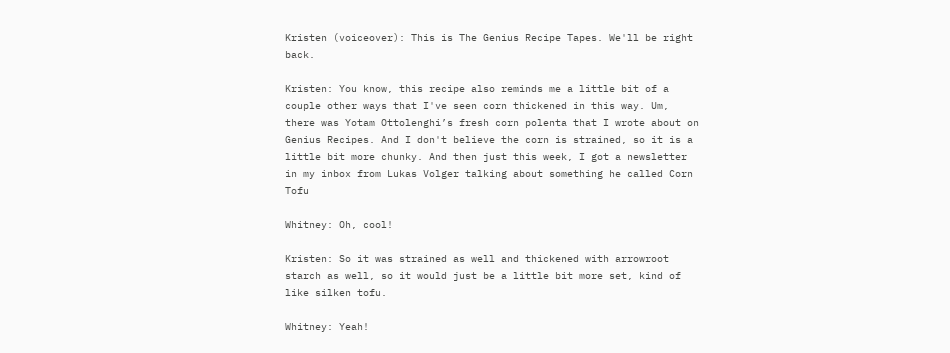Kristen (voiceover): This is The Genius Recipe Tapes. We'll be right back.

Kristen: You know, this recipe also reminds me a little bit of a couple other ways that I've seen corn thickened in this way. Um, there was Yotam Ottolenghi’s fresh corn polenta that I wrote about on Genius Recipes. And I don't believe the corn is strained, so it is a little bit more chunky. And then just this week, I got a newsletter in my inbox from Lukas Volger talking about something he called Corn Tofu

Whitney: Oh, cool!

Kristen: So it was strained as well and thickened with arrowroot starch as well, so it would just be a little bit more set, kind of like silken tofu.

Whitney: Yeah!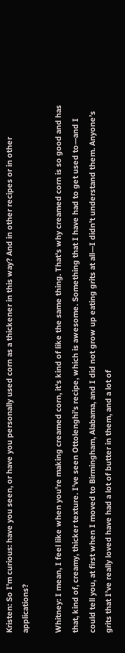Kristen: So I'm curious: have you seen, or have you personally used corn as a thickener in this way? And in other recipes or in other applications?

Whitney: I mean, I feel like when you're making creamed corn, it's kind of like the same thing. That's why creamed corn is so good and has that, kind of, creamy, thicker texture. I've seen Ottolenghi’s recipe, which is awesome. Something that I have had to get used to—and I could tell you, at first when I moved to Birmingham, Alabama, and I did not grow up eating grits at all—I didn't understand them. Anyone’s grits that I’ve really loved have had a lot of butter in them, and a lot of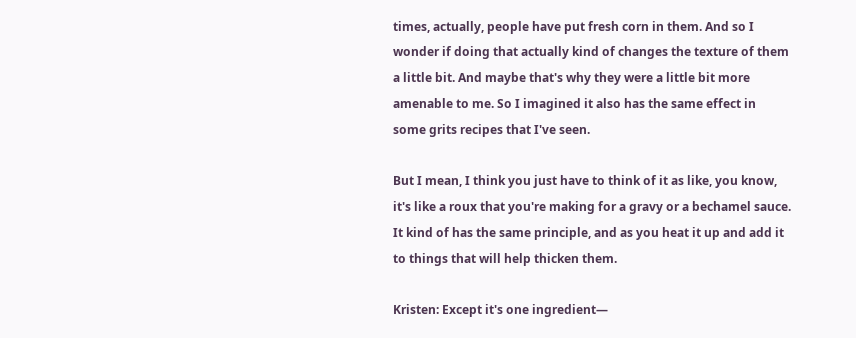times, actually, people have put fresh corn in them. And so I wonder if doing that actually kind of changes the texture of them a little bit. And maybe that's why they were a little bit more amenable to me. So I imagined it also has the same effect in some grits recipes that I've seen.

But I mean, I think you just have to think of it as like, you know, it's like a roux that you're making for a gravy or a bechamel sauce. It kind of has the same principle, and as you heat it up and add it to things that will help thicken them.

Kristen: Except it's one ingredient—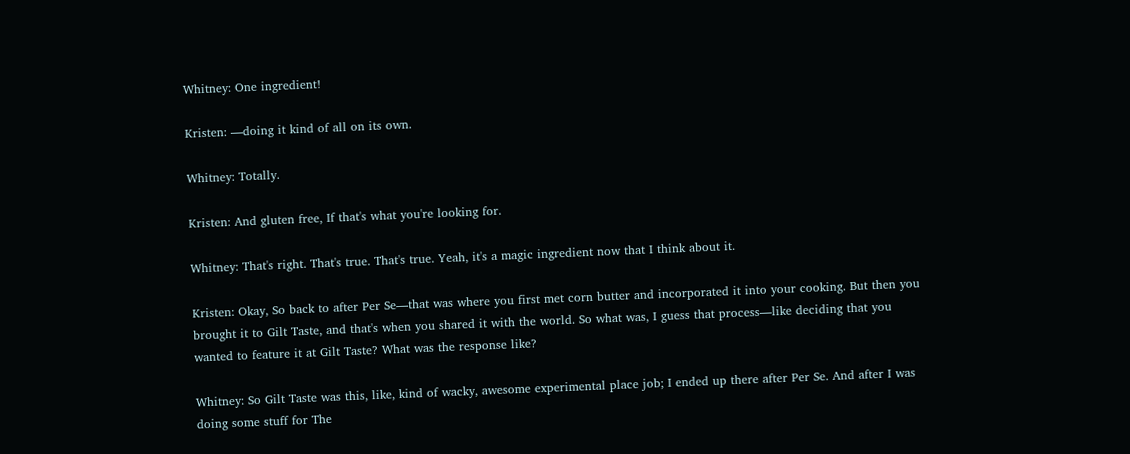Whitney: One ingredient!

Kristen: —doing it kind of all on its own.

Whitney: Totally.

Kristen: And gluten free, If that's what you're looking for.

Whitney: That's right. That's true. That's true. Yeah, it's a magic ingredient now that I think about it.

Kristen: Okay, So back to after Per Se—that was where you first met corn butter and incorporated it into your cooking. But then you brought it to Gilt Taste, and that's when you shared it with the world. So what was, I guess that process—like deciding that you wanted to feature it at Gilt Taste? What was the response like?

Whitney: So Gilt Taste was this, like, kind of wacky, awesome experimental place job; I ended up there after Per Se. And after I was doing some stuff for The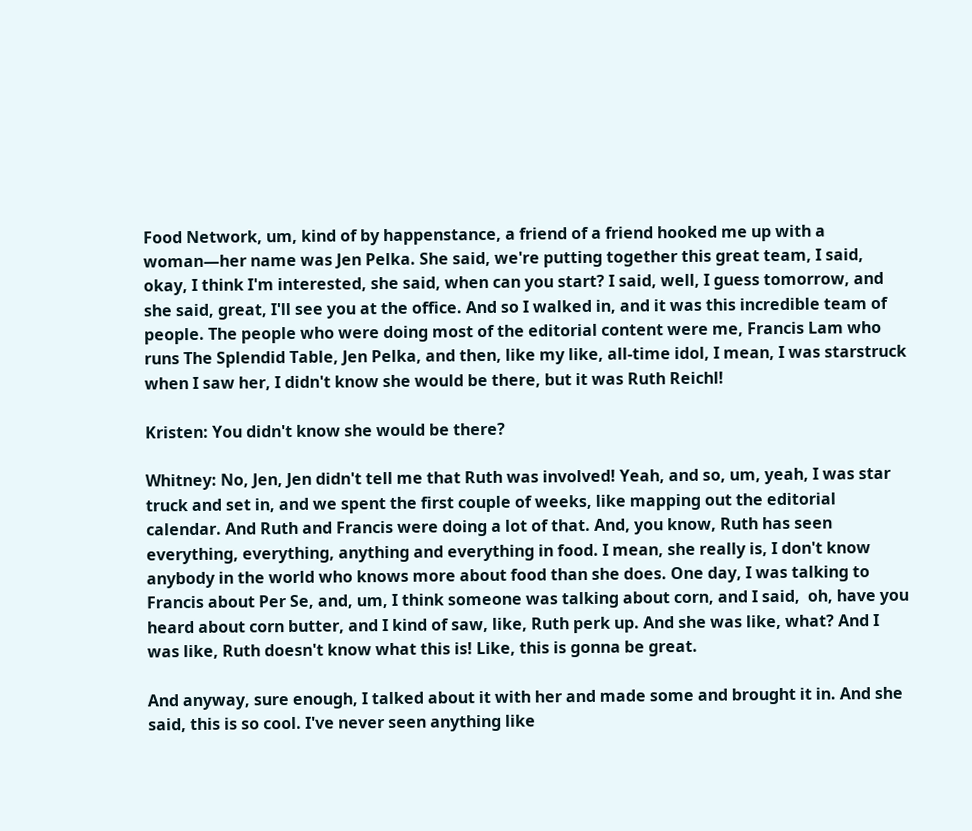Food Network, um, kind of by happenstance, a friend of a friend hooked me up with a woman—her name was Jen Pelka. She said, we're putting together this great team, I said, okay, I think I'm interested, she said, when can you start? I said, well, I guess tomorrow, and she said, great, I'll see you at the office. And so I walked in, and it was this incredible team of people. The people who were doing most of the editorial content were me, Francis Lam who runs The Splendid Table, Jen Pelka, and then, like my like, all-time idol, I mean, I was starstruck when I saw her, I didn't know she would be there, but it was Ruth Reichl!

Kristen: You didn't know she would be there?

Whitney: No, Jen, Jen didn't tell me that Ruth was involved! Yeah, and so, um, yeah, I was star truck and set in, and we spent the first couple of weeks, like mapping out the editorial calendar. And Ruth and Francis were doing a lot of that. And, you know, Ruth has seen everything, everything, anything and everything in food. I mean, she really is, I don't know anybody in the world who knows more about food than she does. One day, I was talking to Francis about Per Se, and, um, I think someone was talking about corn, and I said,  oh, have you heard about corn butter, and I kind of saw, like, Ruth perk up. And she was like, what? And I was like, Ruth doesn't know what this is! Like, this is gonna be great.

And anyway, sure enough, I talked about it with her and made some and brought it in. And she said, this is so cool. I've never seen anything like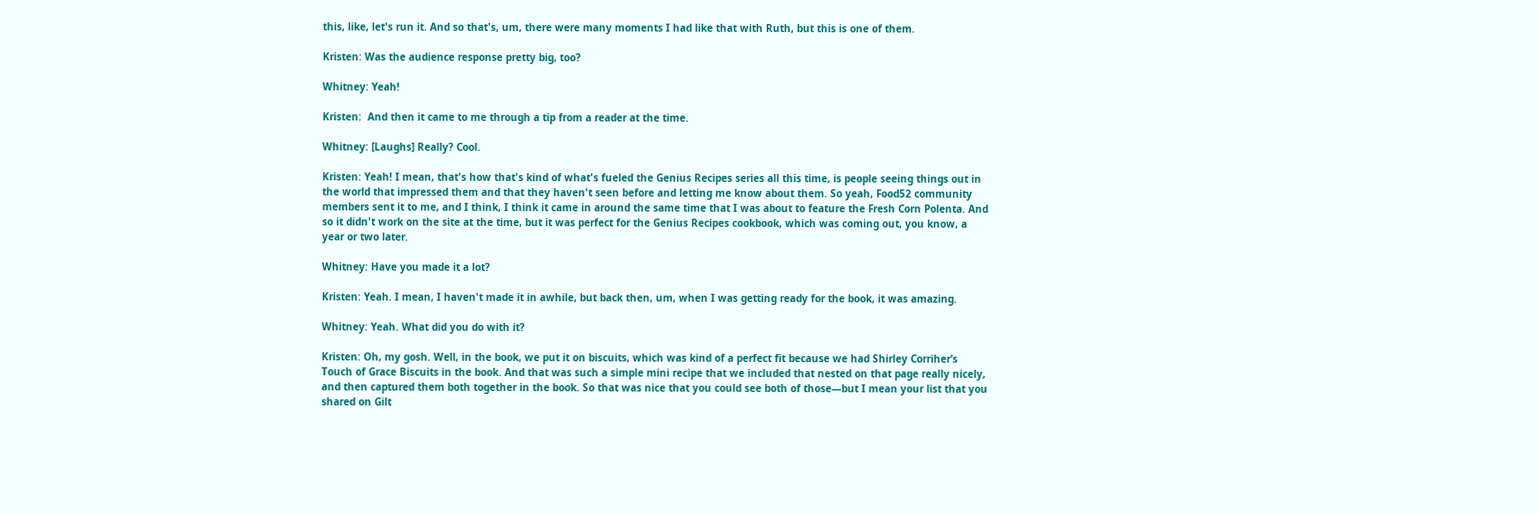this, like, let's run it. And so that's, um, there were many moments I had like that with Ruth, but this is one of them.

Kristen: Was the audience response pretty big, too?

Whitney: Yeah!

Kristen:  And then it came to me through a tip from a reader at the time.

Whitney: [Laughs] Really? Cool.

Kristen: Yeah! I mean, that's how that's kind of what's fueled the Genius Recipes series all this time, is people seeing things out in the world that impressed them and that they haven't seen before and letting me know about them. So yeah, Food52 community members sent it to me, and I think, I think it came in around the same time that I was about to feature the Fresh Corn Polenta. And so it didn't work on the site at the time, but it was perfect for the Genius Recipes cookbook, which was coming out, you know, a year or two later.

Whitney: Have you made it a lot?

Kristen: Yeah. I mean, I haven't made it in awhile, but back then, um, when I was getting ready for the book, it was amazing.

Whitney: Yeah. What did you do with it?

Kristen: Oh, my gosh. Well, in the book, we put it on biscuits, which was kind of a perfect fit because we had Shirley Corriher’s Touch of Grace Biscuits in the book. And that was such a simple mini recipe that we included that nested on that page really nicely, and then captured them both together in the book. So that was nice that you could see both of those—but I mean your list that you shared on Gilt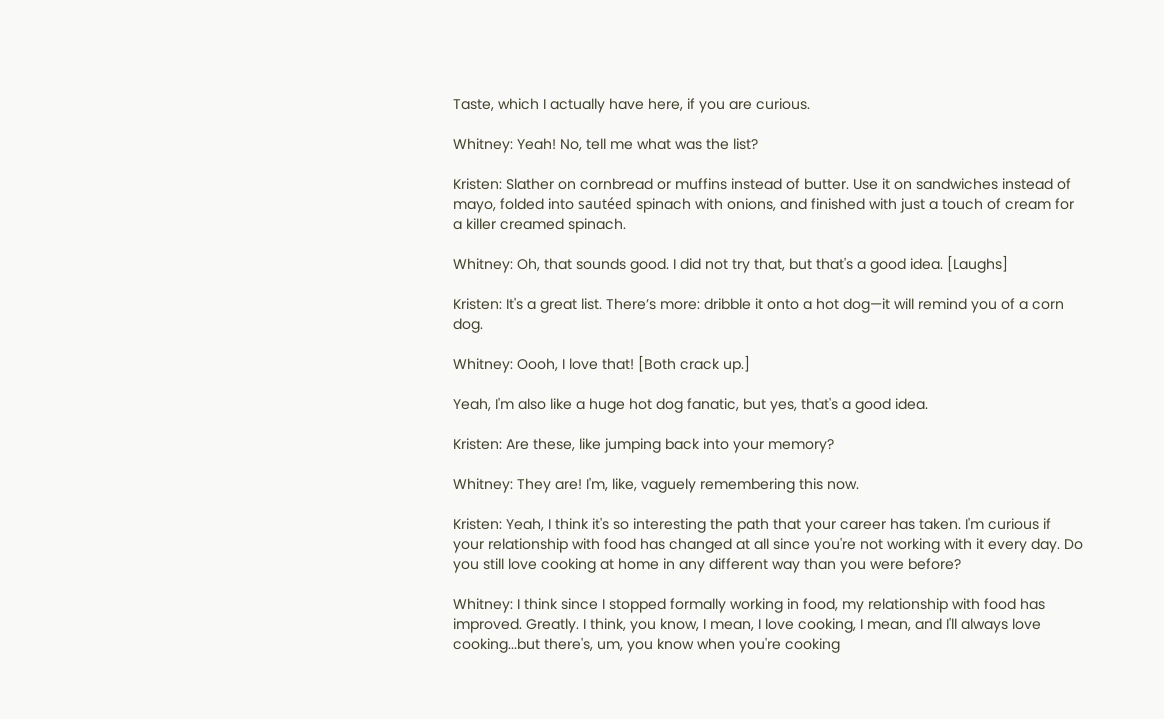Taste, which I actually have here, if you are curious.

Whitney: Yeah! No, tell me what was the list?

Kristen: Slather on cornbread or muffins instead of butter. Use it on sandwiches instead of mayo, folded into sautéed spinach with onions, and finished with just a touch of cream for a killer creamed spinach.

Whitney: Oh, that sounds good. I did not try that, but that's a good idea. [Laughs]

Kristen: It's a great list. There’s more: dribble it onto a hot dog—it will remind you of a corn dog.

Whitney: Oooh, I love that! [Both crack up.]

Yeah, I'm also like a huge hot dog fanatic, but yes, that's a good idea.

Kristen: Are these, like jumping back into your memory?

Whitney: They are! I'm, like, vaguely remembering this now.

Kristen: Yeah, I think it's so interesting the path that your career has taken. I'm curious if your relationship with food has changed at all since you're not working with it every day. Do you still love cooking at home in any different way than you were before?

Whitney: I think since I stopped formally working in food, my relationship with food has improved. Greatly. I think, you know, I mean, I love cooking, I mean, and I'll always love cooking...but there's, um, you know when you're cooking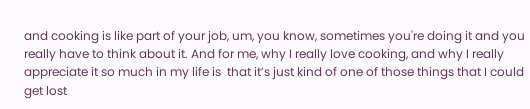and cooking is like part of your job, um, you know, sometimes you're doing it and you really have to think about it. And for me, why I really love cooking, and why I really appreciate it so much in my life is  that it’s just kind of one of those things that I could get lost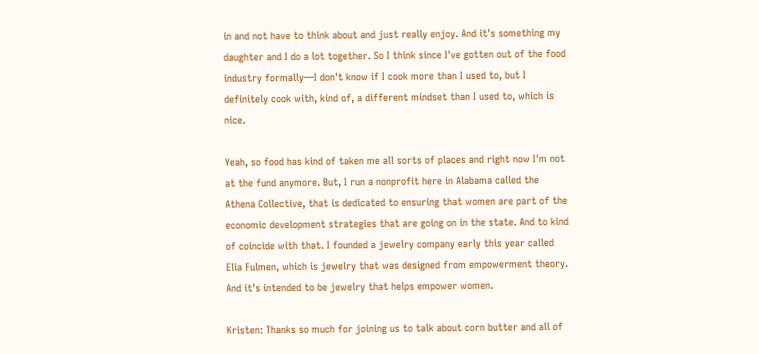in and not have to think about and just really enjoy. And it's something my daughter and I do a lot together. So I think since I've gotten out of the food industry formally—I don't know if I cook more than I used to, but I definitely cook with, kind of, a different mindset than I used to, which is nice.

Yeah, so food has kind of taken me all sorts of places and right now I'm not at the fund anymore. But, I run a nonprofit here in Alabama called the Athena Collective, that is dedicated to ensuring that women are part of the economic development strategies that are going on in the state. And to kind of coincide with that. I founded a jewelry company early this year called Elia Fulmen, which is jewelry that was designed from empowerment theory. And it's intended to be jewelry that helps empower women.

Kristen: Thanks so much for joining us to talk about corn butter and all of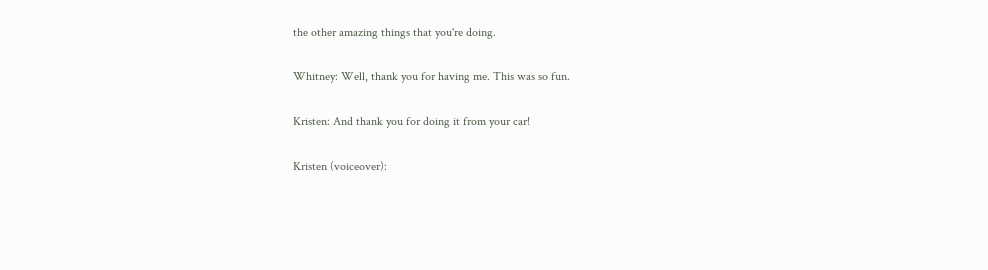the other amazing things that you're doing.

Whitney: Well, thank you for having me. This was so fun.

Kristen: And thank you for doing it from your car!

Kristen (voiceover):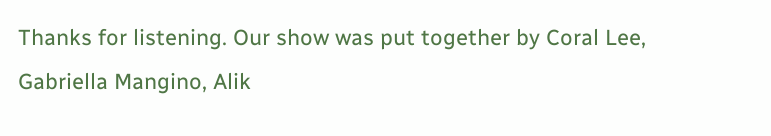Thanks for listening. Our show was put together by Coral Lee, Gabriella Mangino, Alik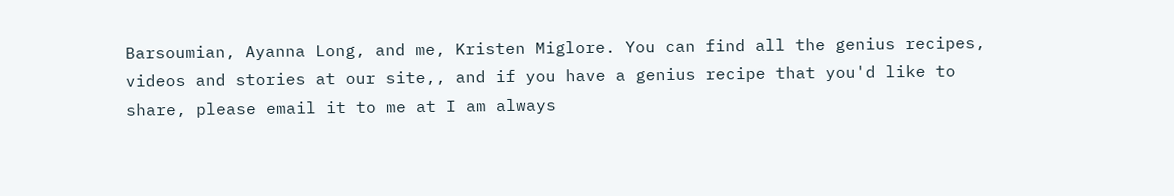Barsoumian, Ayanna Long, and me, Kristen Miglore. You can find all the genius recipes, videos and stories at our site,, and if you have a genius recipe that you'd like to share, please email it to me at I am always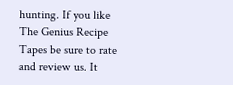hunting. If you like The Genius Recipe Tapes be sure to rate and review us. It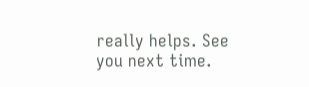really helps. See you next time.